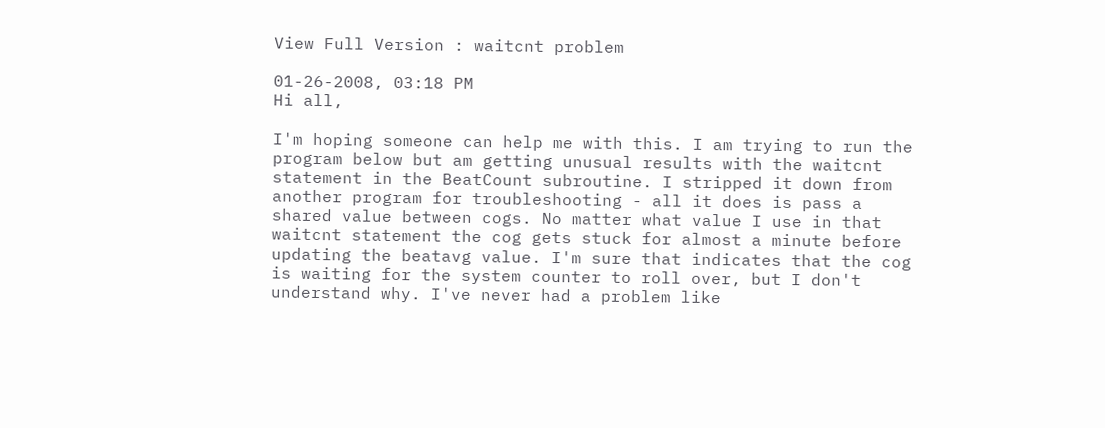View Full Version : waitcnt problem

01-26-2008, 03:18 PM
Hi all,

I'm hoping someone can help me with this. I am trying to run the program below but am getting unusual results with the waitcnt statement in the BeatCount subroutine. I stripped it down from another program for troubleshooting - all it does is pass a shared value between cogs. No matter what value I use in that waitcnt statement the cog gets stuck for almost a minute before updating the beatavg value. I'm sure that indicates that the cog is waiting for the system counter to roll over, but I don't understand why. I've never had a problem like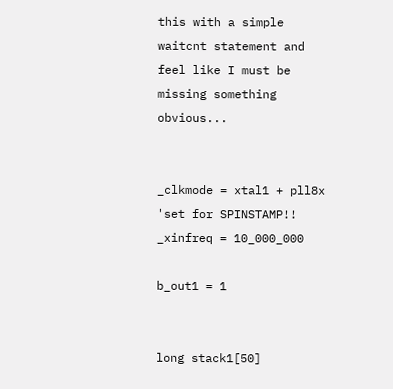this with a simple waitcnt statement and feel like I must be missing something obvious...


_clkmode = xtal1 + pll8x 'set for SPINSTAMP!!
_xinfreq = 10_000_000

b_out1 = 1


long stack1[50]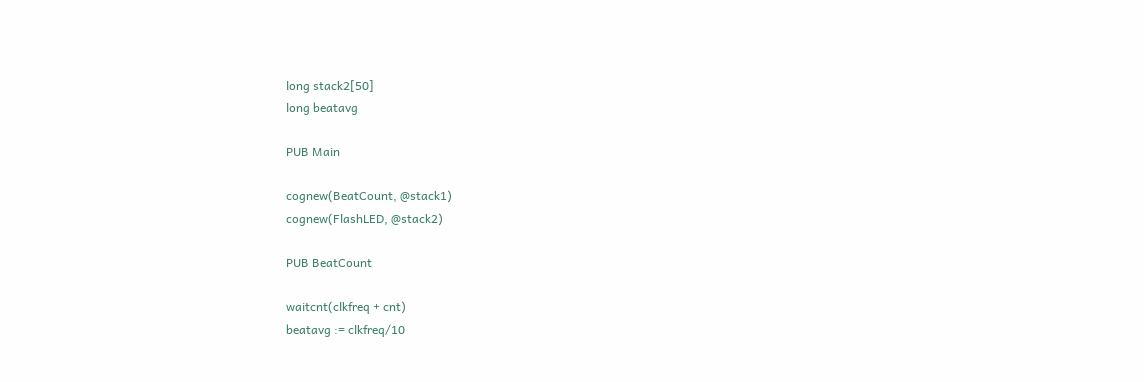long stack2[50]
long beatavg

PUB Main

cognew(BeatCount, @stack1)
cognew(FlashLED, @stack2)

PUB BeatCount

waitcnt(clkfreq + cnt)
beatavg := clkfreq/10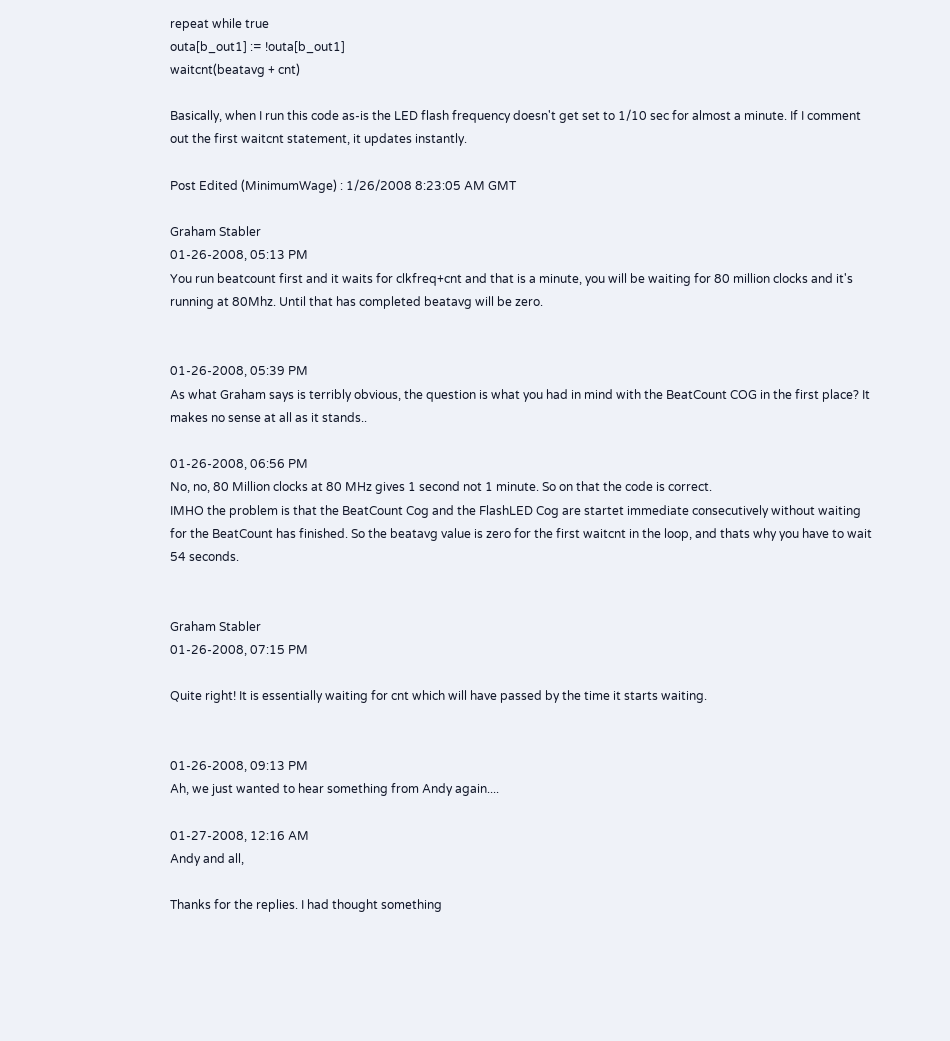repeat while true
outa[b_out1] := !outa[b_out1]
waitcnt(beatavg + cnt)

Basically, when I run this code as-is the LED flash frequency doesn't get set to 1/10 sec for almost a minute. If I comment out the first waitcnt statement, it updates instantly.

Post Edited (MinimumWage) : 1/26/2008 8:23:05 AM GMT

Graham Stabler
01-26-2008, 05:13 PM
You run beatcount first and it waits for clkfreq+cnt and that is a minute, you will be waiting for 80 million clocks and it's running at 80Mhz. Until that has completed beatavg will be zero.


01-26-2008, 05:39 PM
As what Graham says is terribly obvious, the question is what you had in mind with the BeatCount COG in the first place? It makes no sense at all as it stands..

01-26-2008, 06:56 PM
No, no, 80 Million clocks at 80 MHz gives 1 second not 1 minute. So on that the code is correct.
IMHO the problem is that the BeatCount Cog and the FlashLED Cog are startet immediate consecutively without waiting for the BeatCount has finished. So the beatavg value is zero for the first waitcnt in the loop, and thats why you have to wait 54 seconds.


Graham Stabler
01-26-2008, 07:15 PM

Quite right! It is essentially waiting for cnt which will have passed by the time it starts waiting.


01-26-2008, 09:13 PM
Ah, we just wanted to hear something from Andy again....

01-27-2008, 12:16 AM
Andy and all,

Thanks for the replies. I had thought something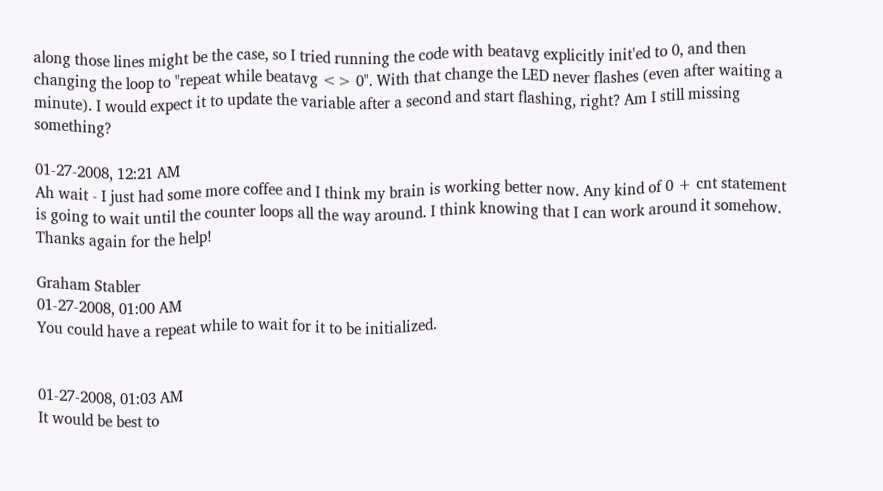along those lines might be the case, so I tried running the code with beatavg explicitly init'ed to 0, and then changing the loop to "repeat while beatavg <> 0". With that change the LED never flashes (even after waiting a minute). I would expect it to update the variable after a second and start flashing, right? Am I still missing something?

01-27-2008, 12:21 AM
Ah wait - I just had some more coffee and I think my brain is working better now. Any kind of 0 + cnt statement is going to wait until the counter loops all the way around. I think knowing that I can work around it somehow. Thanks again for the help!

Graham Stabler
01-27-2008, 01:00 AM
You could have a repeat while to wait for it to be initialized.


01-27-2008, 01:03 AM
It would be best to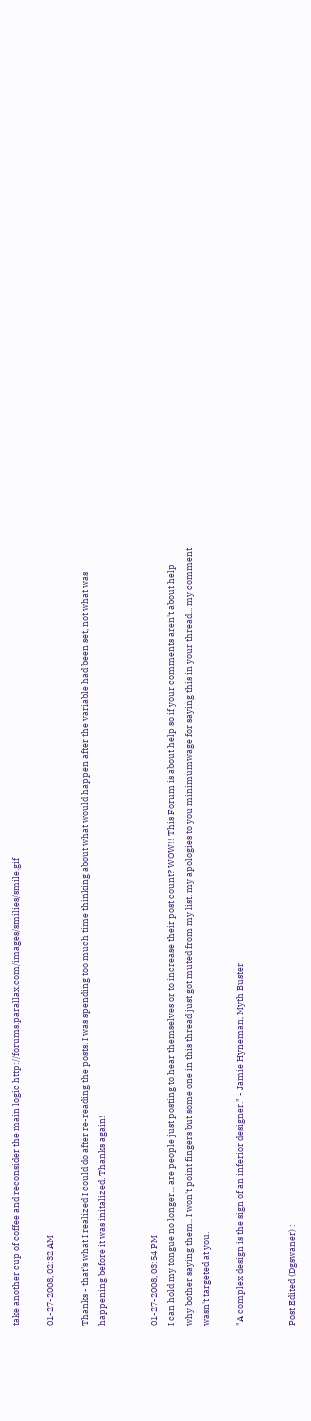take another cup of coffee and reconsider the main logic http://forums.parallax.com/images/smilies/smile.gif

01-27-2008, 02:32 AM

Thanks - that's what I realized I could do after re-reading the posts. I was spending too much time thinking about what would happen after the variable had been set, not what was happening before it was initalized. Thanks again!


01-27-2008, 03:54 PM
I can hold my tongue no longer... are people just posting to hear themselves or to increase their post count? WOW!! This Forum is about help so if your comments aren't about help why bother saying them.. I won't point fingers but some one in this thread just got muted from my list. my apologies to you minimumwage for saying this in your thread... my comment wasn't targeted at you.

"A complex design is the sign of an inferior designer." - Jamie Hyneman, Myth Buster


Post Edited (Dgswaner) :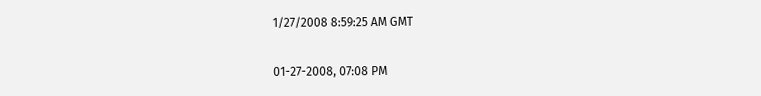1/27/2008 8:59:25 AM GMT

01-27-2008, 07:08 PM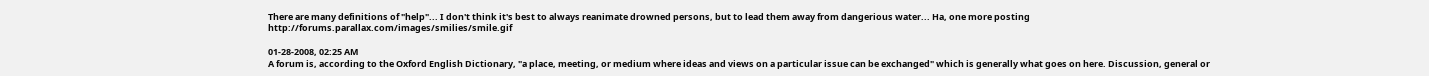There are many definitions of "help"... I don't think it's best to always reanimate drowned persons, but to lead them away from dangerious water... Ha, one more posting http://forums.parallax.com/images/smilies/smile.gif

01-28-2008, 02:25 AM
A forum is, according to the Oxford English Dictionary, "a place, meeting, or medium where ideas and views on a particular issue can be exchanged" which is generally what goes on here. Discussion, general or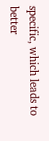specific, which leads to better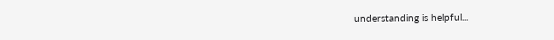understanding is helpful...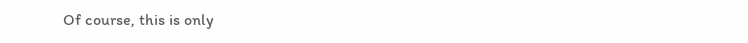Of course, this is only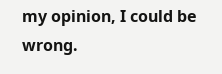my opinion, I could be wrong.